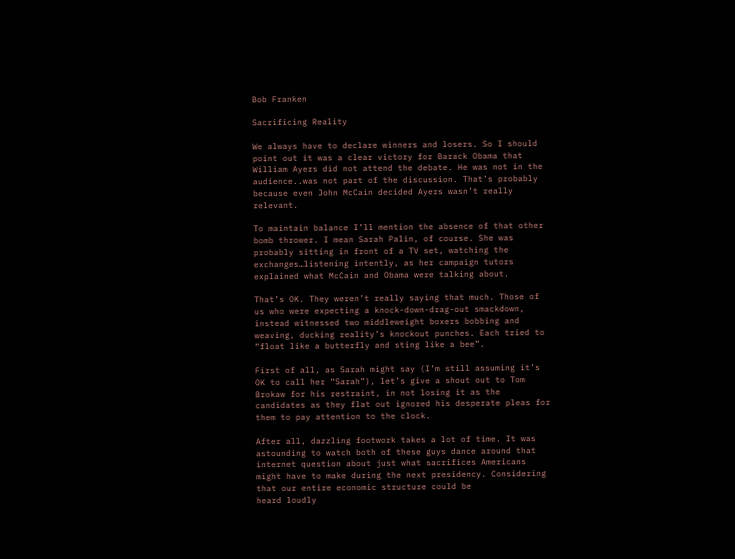Bob Franken

Sacrificing Reality

We always have to declare winners and losers. So I should point out it was a clear victory for Barack Obama that William Ayers did not attend the debate. He was not in the audience..was not part of the discussion. That’s probably because even John McCain decided Ayers wasn’t really relevant.

To maintain balance I’ll mention the absence of that other bomb thrower. I mean Sarah Palin, of course. She was probably sitting in front of a TV set, watching the exchanges…listening intently, as her campaign tutors explained what McCain and Obama were talking about.

That’s OK. They weren’t really saying that much. Those of us who were expecting a knock-down-drag-out smackdown, instead witnessed two middleweight boxers bobbing and weaving, ducking reality’s knockout punches. Each tried to “float like a butterfly and sting like a bee”.

First of all, as Sarah might say (I’m still assuming it’s OK to call her “Sarah”), let’s give a shout out to Tom Brokaw for his restraint, in not losing it as the candidates as they flat out ignored his desperate pleas for them to pay attention to the clock.

After all, dazzling footwork takes a lot of time. It was astounding to watch both of these guys dance around that internet question about just what sacrifices Americans might have to make during the next presidency. Considering that our entire economic structure could be
heard loudly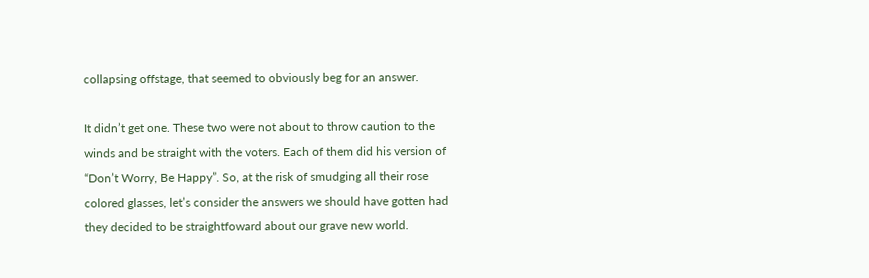collapsing offstage, that seemed to obviously beg for an answer.

It didn’t get one. These two were not about to throw caution to the winds and be straight with the voters. Each of them did his version of “Don’t Worry, Be Happy”. So, at the risk of smudging all their rose colored glasses, let’s consider the answers we should have gotten had they decided to be straightfoward about our grave new world.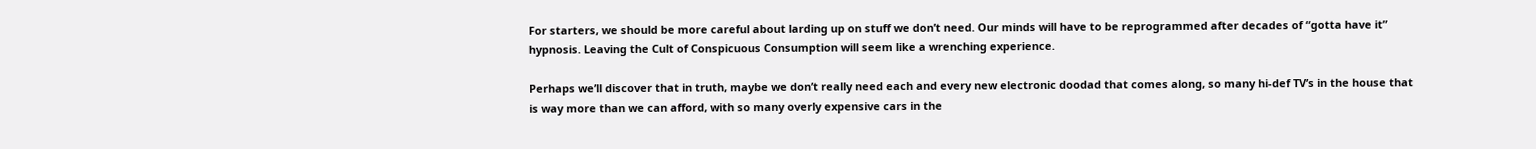For starters, we should be more careful about larding up on stuff we don’t need. Our minds will have to be reprogrammed after decades of “gotta have it” hypnosis. Leaving the Cult of Conspicuous Consumption will seem like a wrenching experience.

Perhaps we’ll discover that in truth, maybe we don’t really need each and every new electronic doodad that comes along, so many hi-def TV’s in the house that is way more than we can afford, with so many overly expensive cars in the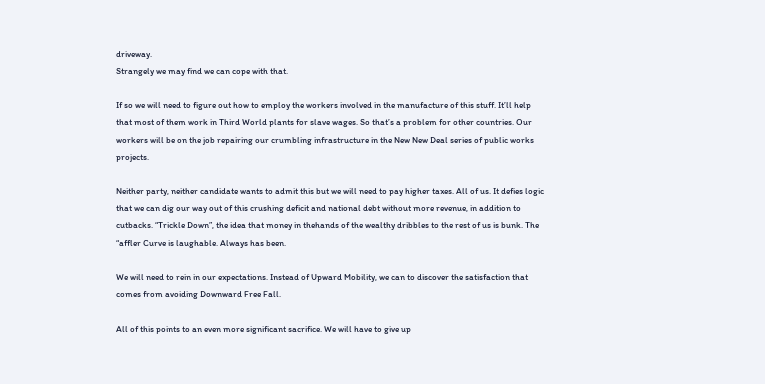driveway.
Strangely we may find we can cope with that.

If so we will need to figure out how to employ the workers involved in the manufacture of this stuff. It’ll help that most of them work in Third World plants for slave wages. So that’s a problem for other countries. Our workers will be on the job repairing our crumbling infrastructure in the New New Deal series of public works projects.

Neither party, neither candidate wants to admit this but we will need to pay higher taxes. All of us. It defies logic that we can dig our way out of this crushing deficit and national debt without more revenue, in addition to cutbacks. “Trickle Down”, the idea that money in thehands of the wealthy dribbles to the rest of us is bunk. The “affler Curve is laughable. Always has been.

We will need to rein in our expectations. Instead of Upward Mobility, we can to discover the satisfaction that comes from avoiding Downward Free Fall.

All of this points to an even more significant sacrifice. We will have to give up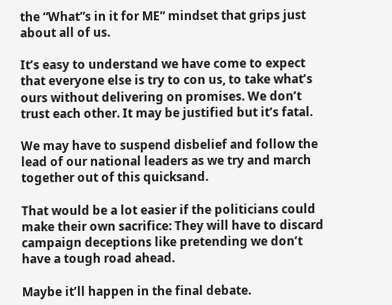the “What”s in it for ME” mindset that grips just about all of us.

It’s easy to understand we have come to expect that everyone else is try to con us, to take what’s ours without delivering on promises. We don’t trust each other. It may be justified but it’s fatal.

We may have to suspend disbelief and follow the lead of our national leaders as we try and march together out of this quicksand.

That would be a lot easier if the politicians could make their own sacrifice: They will have to discard campaign deceptions like pretending we don’t have a tough road ahead.

Maybe it’ll happen in the final debate.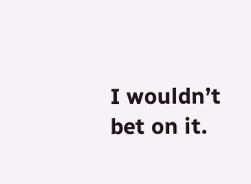I wouldn’t bet on it.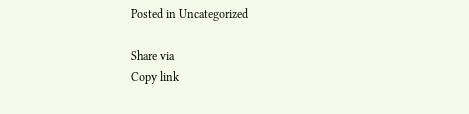Posted in Uncategorized

Share via
Copy link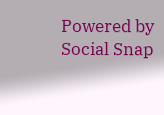Powered by Social Snap